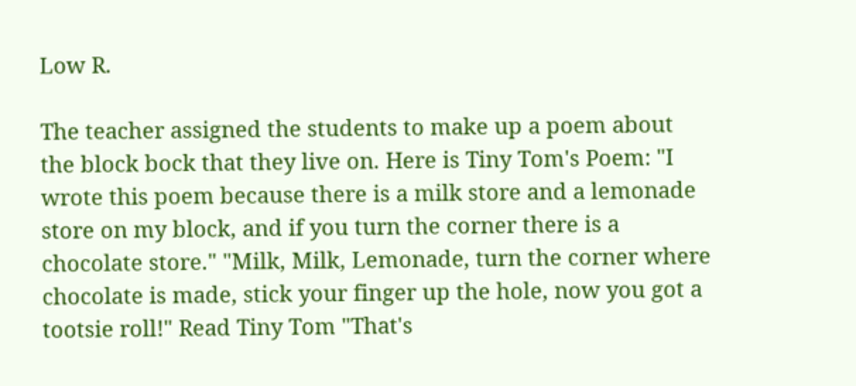Low R.

The teacher assigned the students to make up a poem about the block bock that they live on. Here is Tiny Tom's Poem: "I wrote this poem because there is a milk store and a lemonade store on my block, and if you turn the corner there is a chocolate store." "Milk, Milk, Lemonade, turn the corner where chocolate is made, stick your finger up the hole, now you got a tootsie roll!" Read Tiny Tom "That's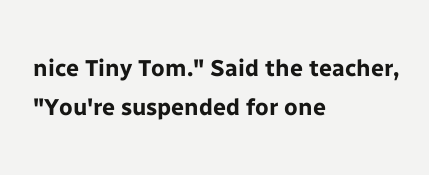nice Tiny Tom." Said the teacher, "You're suspended for one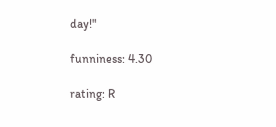day!"

funniness: 4.30

rating: R